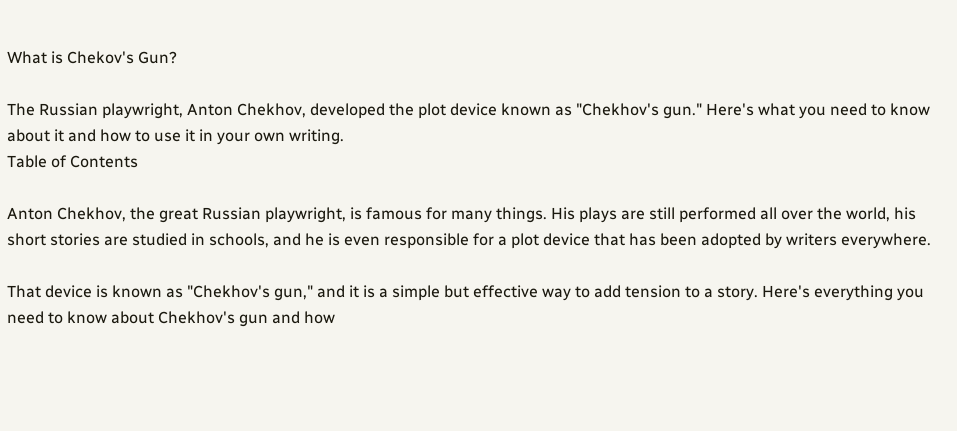What is Chekov's Gun?

The Russian playwright, Anton Chekhov, developed the plot device known as "Chekhov's gun." Here's what you need to know about it and how to use it in your own writing.
Table of Contents

Anton Chekhov, the great Russian playwright, is famous for many things. His plays are still performed all over the world, his short stories are studied in schools, and he is even responsible for a plot device that has been adopted by writers everywhere.

That device is known as "Chekhov's gun," and it is a simple but effective way to add tension to a story. Here's everything you need to know about Chekhov's gun and how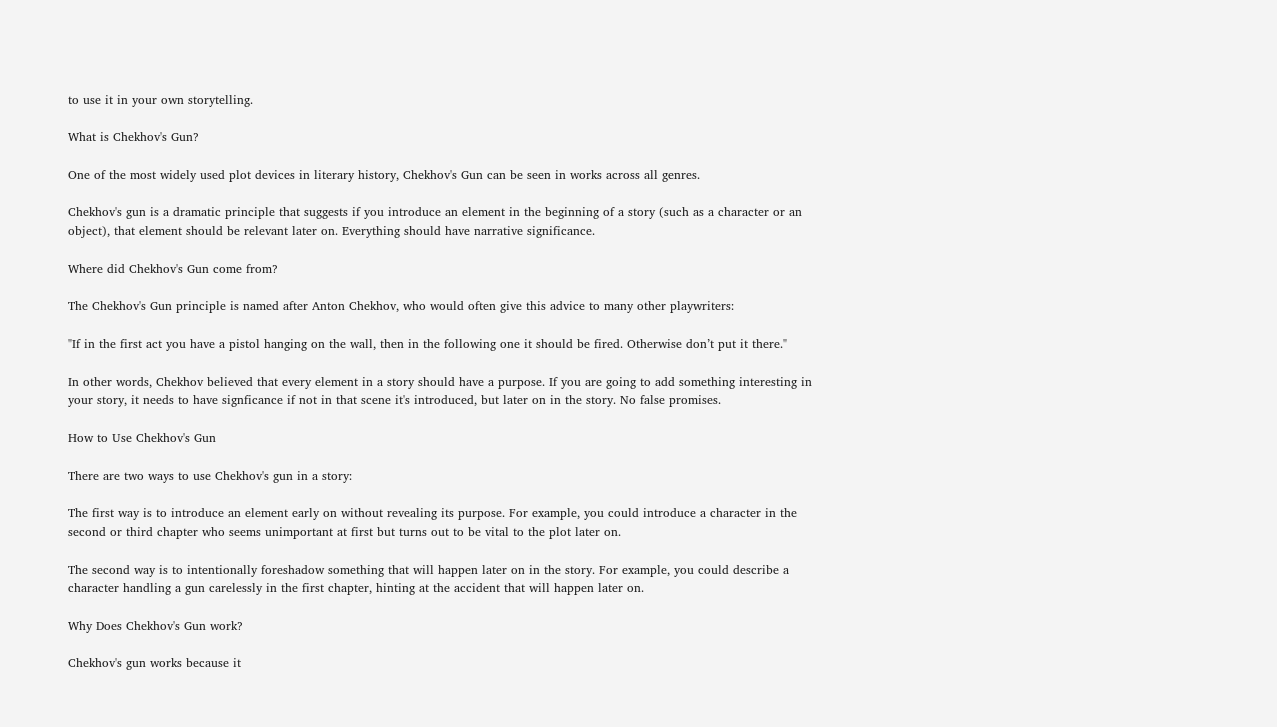to use it in your own storytelling.

What is Chekhov's Gun?

One of the most widely used plot devices in literary history, Chekhov's Gun can be seen in works across all genres.

Chekhov's gun is a dramatic principle that suggests if you introduce an element in the beginning of a story (such as a character or an object), that element should be relevant later on. Everything should have narrative significance.

Where did Chekhov's Gun come from?

The Chekhov's Gun principle is named after Anton Chekhov, who would often give this advice to many other playwriters:

"If in the first act you have a pistol hanging on the wall, then in the following one it should be fired. Otherwise don’t put it there."

In other words, Chekhov believed that every element in a story should have a purpose. If you are going to add something interesting in your story, it needs to have signficance if not in that scene it's introduced, but later on in the story. No false promises.

How to Use Chekhov's Gun

There are two ways to use Chekhov's gun in a story:

The first way is to introduce an element early on without revealing its purpose. For example, you could introduce a character in the second or third chapter who seems unimportant at first but turns out to be vital to the plot later on.

The second way is to intentionally foreshadow something that will happen later on in the story. For example, you could describe a character handling a gun carelessly in the first chapter, hinting at the accident that will happen later on.

Why Does Chekhov's Gun work?

Chekhov's gun works because it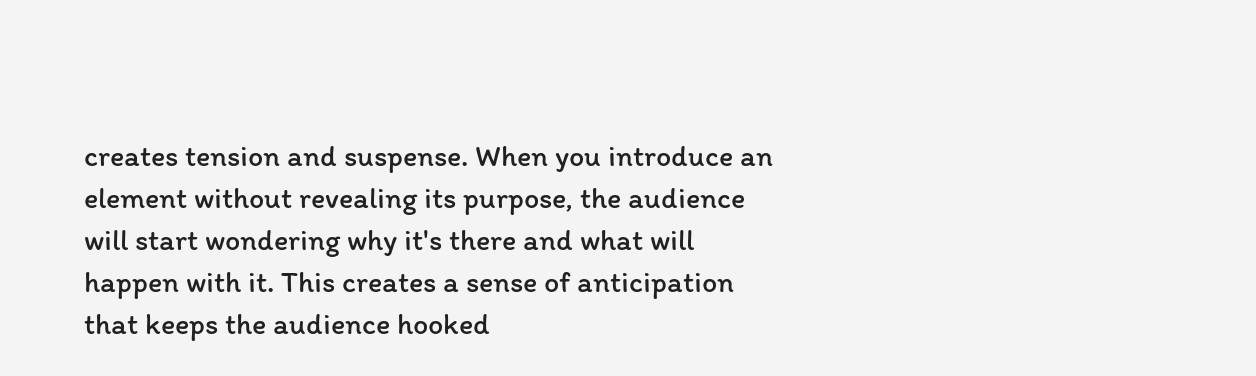creates tension and suspense. When you introduce an element without revealing its purpose, the audience will start wondering why it's there and what will happen with it. This creates a sense of anticipation that keeps the audience hooked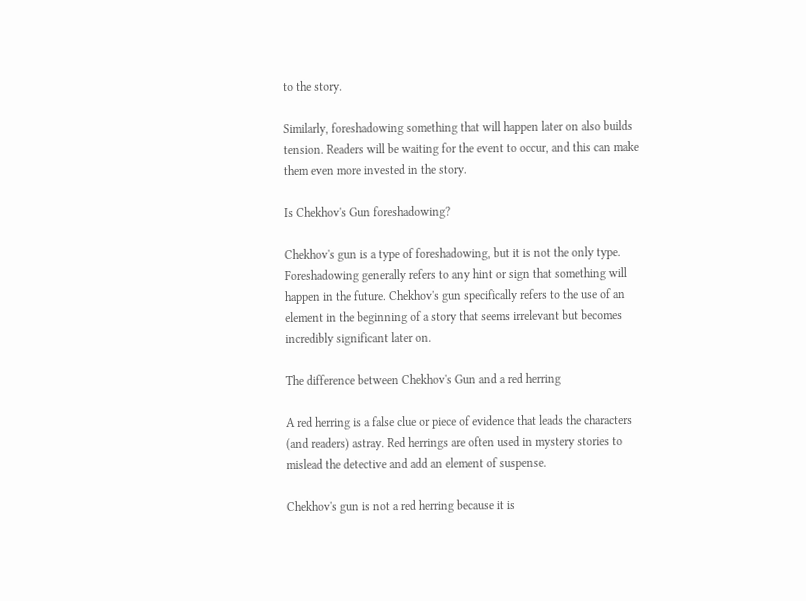to the story.

Similarly, foreshadowing something that will happen later on also builds tension. Readers will be waiting for the event to occur, and this can make them even more invested in the story.

Is Chekhov's Gun foreshadowing?

Chekhov's gun is a type of foreshadowing, but it is not the only type. Foreshadowing generally refers to any hint or sign that something will happen in the future. Chekhov's gun specifically refers to the use of an element in the beginning of a story that seems irrelevant but becomes incredibly significant later on.

The difference between Chekhov's Gun and a red herring

A red herring is a false clue or piece of evidence that leads the characters (and readers) astray. Red herrings are often used in mystery stories to mislead the detective and add an element of suspense.

Chekhov's gun is not a red herring because it is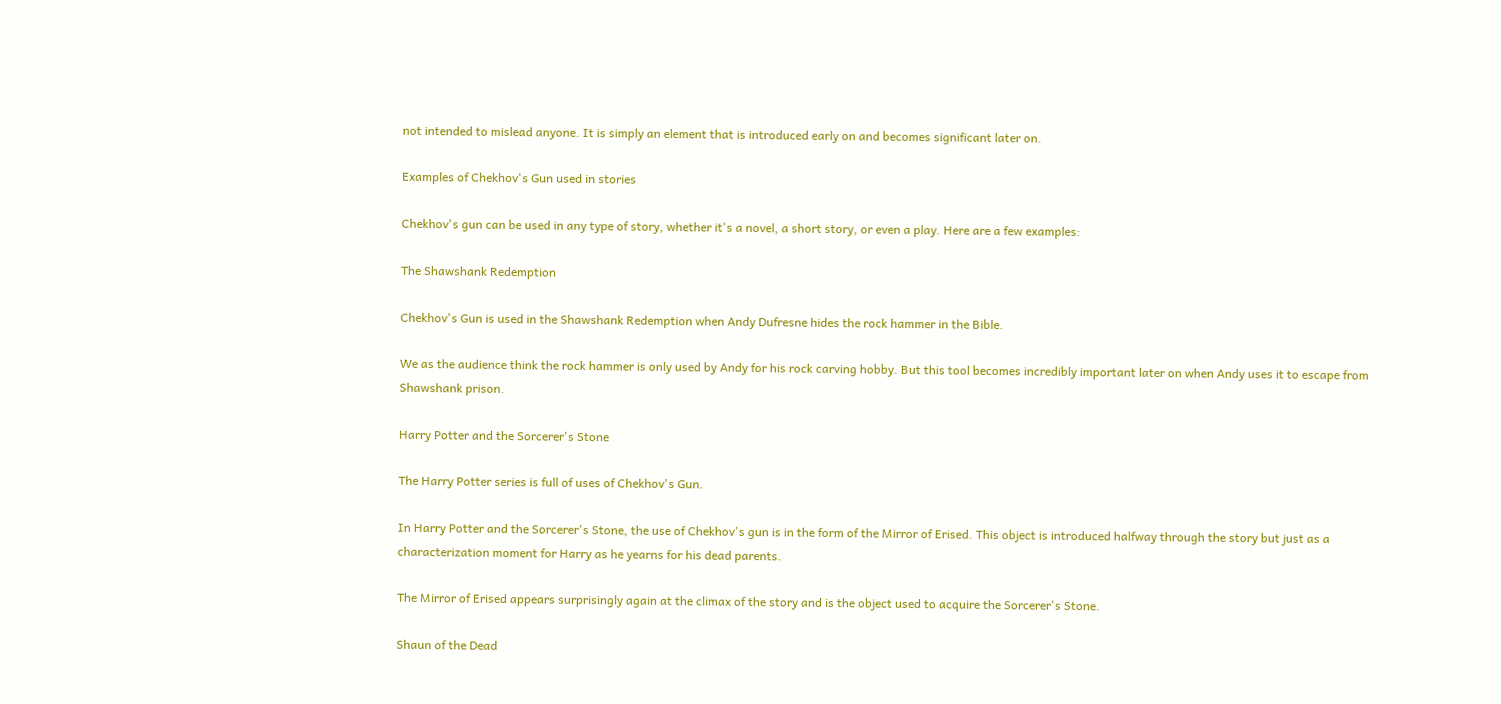not intended to mislead anyone. It is simply an element that is introduced early on and becomes significant later on.

Examples of Chekhov's Gun used in stories

Chekhov's gun can be used in any type of story, whether it's a novel, a short story, or even a play. Here are a few examples:

The Shawshank Redemption

Chekhov's Gun is used in the Shawshank Redemption when Andy Dufresne hides the rock hammer in the Bible.

We as the audience think the rock hammer is only used by Andy for his rock carving hobby. But this tool becomes incredibly important later on when Andy uses it to escape from Shawshank prison.

Harry Potter and the Sorcerer's Stone

The Harry Potter series is full of uses of Chekhov's Gun.

In Harry Potter and the Sorcerer's Stone, the use of Chekhov's gun is in the form of the Mirror of Erised. This object is introduced halfway through the story but just as a characterization moment for Harry as he yearns for his dead parents.

The Mirror of Erised appears surprisingly again at the climax of the story and is the object used to acquire the Sorcerer's Stone.

Shaun of the Dead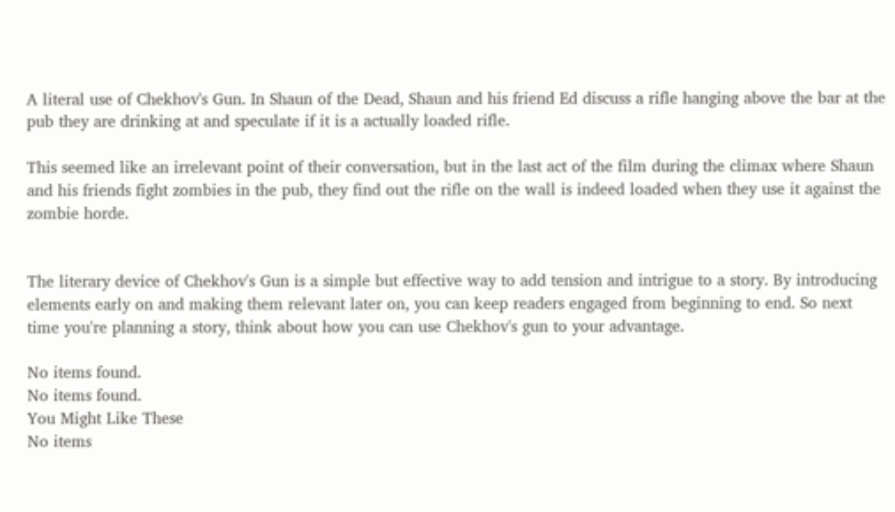A literal use of Chekhov's Gun. In Shaun of the Dead, Shaun and his friend Ed discuss a rifle hanging above the bar at the pub they are drinking at and speculate if it is a actually loaded rifle.

This seemed like an irrelevant point of their conversation, but in the last act of the film during the climax where Shaun and his friends fight zombies in the pub, they find out the rifle on the wall is indeed loaded when they use it against the zombie horde.


The literary device of Chekhov's Gun is a simple but effective way to add tension and intrigue to a story. By introducing elements early on and making them relevant later on, you can keep readers engaged from beginning to end. So next time you're planning a story, think about how you can use Chekhov's gun to your advantage.

No items found.
No items found.
You Might Like These
No items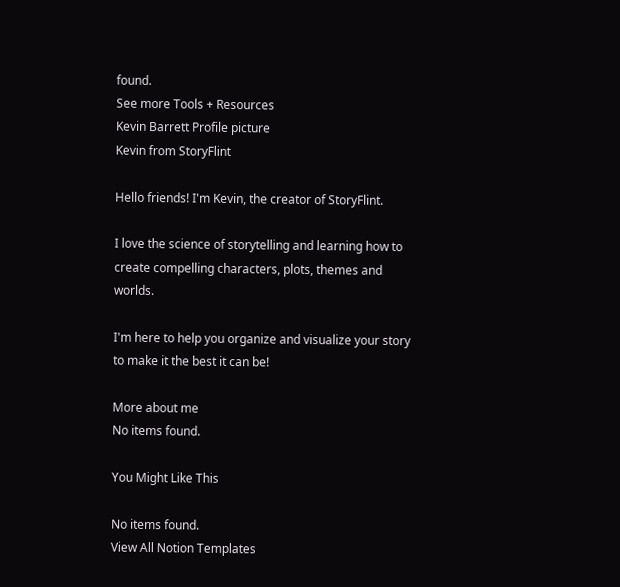found.
See more Tools + Resources
Kevin Barrett Profile picture
Kevin from StoryFlint

Hello friends! I'm Kevin, the creator of StoryFlint.

I love the science of storytelling and learning how to create compelling characters, plots, themes and worlds.

I'm here to help you organize and visualize your story to make it the best it can be!

More about me
No items found.

You Might Like This

No items found.
View All Notion Templates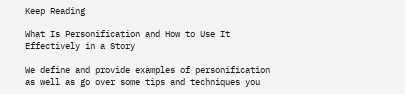Keep Reading

What Is Personification and How to Use It Effectively in a Story

We define and provide examples of personification as well as go over some tips and techniques you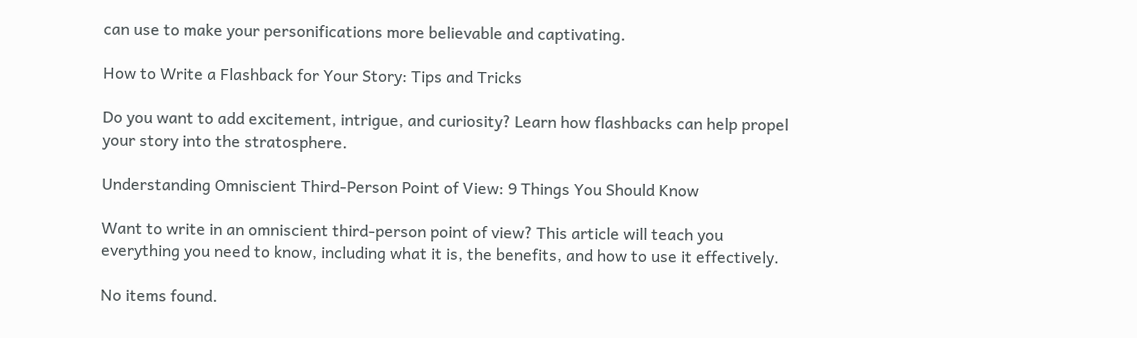can use to make your personifications more believable and captivating.

How to Write a Flashback for Your Story: Tips and Tricks

Do you want to add excitement, intrigue, and curiosity? Learn how flashbacks can help propel your story into the stratosphere.

Understanding Omniscient Third-Person Point of View: 9 Things You Should Know

Want to write in an omniscient third-person point of view? This article will teach you everything you need to know, including what it is, the benefits, and how to use it effectively.

No items found.